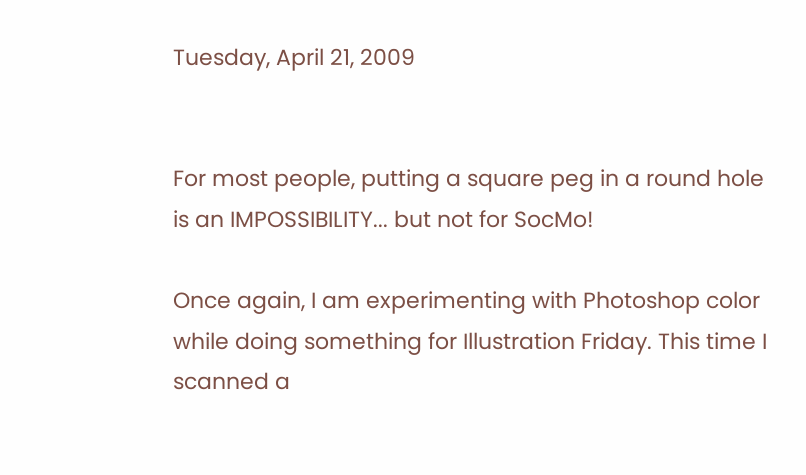Tuesday, April 21, 2009


For most people, putting a square peg in a round hole is an IMPOSSIBILITY... but not for SocMo!

Once again, I am experimenting with Photoshop color while doing something for Illustration Friday. This time I scanned a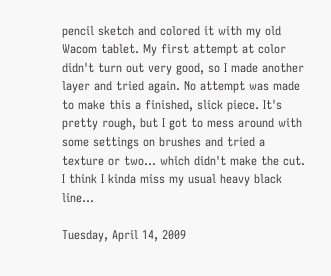pencil sketch and colored it with my old Wacom tablet. My first attempt at color didn't turn out very good, so I made another layer and tried again. No attempt was made to make this a finished, slick piece. It's pretty rough, but I got to mess around with some settings on brushes and tried a texture or two... which didn't make the cut. I think I kinda miss my usual heavy black line...

Tuesday, April 14, 2009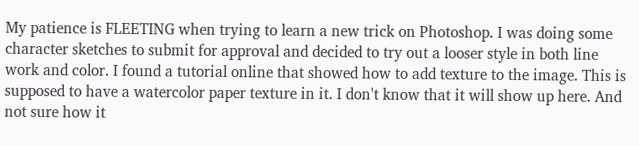My patience is FLEETING when trying to learn a new trick on Photoshop. I was doing some character sketches to submit for approval and decided to try out a looser style in both line work and color. I found a tutorial online that showed how to add texture to the image. This is supposed to have a watercolor paper texture in it. I don't know that it will show up here. And not sure how it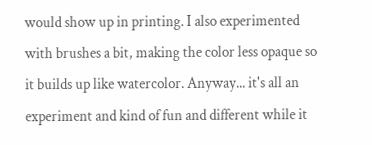would show up in printing. I also experimented with brushes a bit, making the color less opaque so it builds up like watercolor. Anyway... it's all an experiment and kind of fun and different while it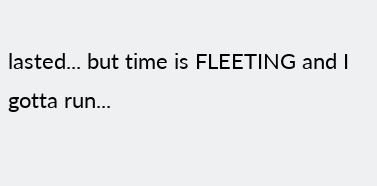lasted... but time is FLEETING and I gotta run...